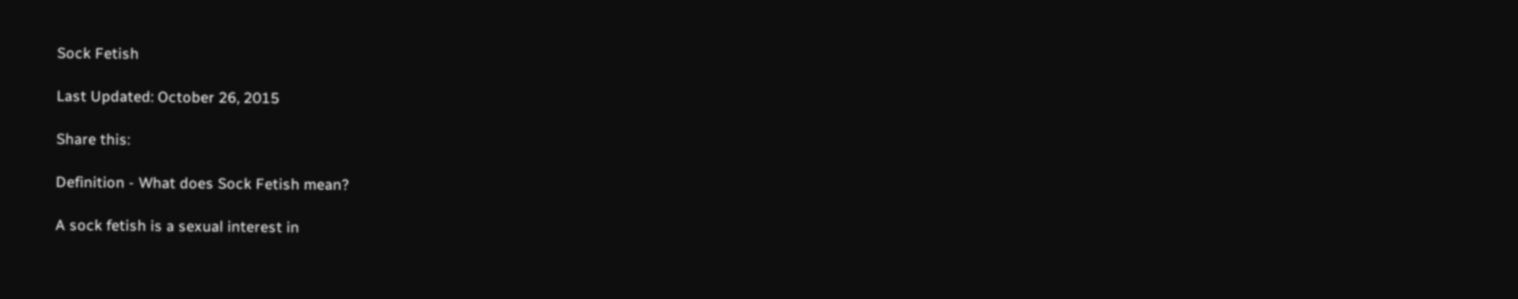Sock Fetish

Last Updated: October 26, 2015

Share this:

Definition - What does Sock Fetish mean?

A sock fetish is a sexual interest in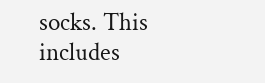socks. This includes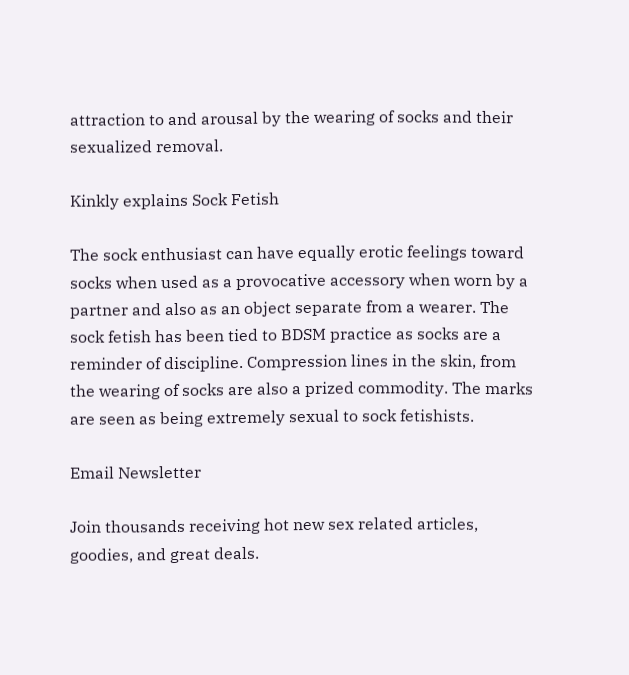attraction to and arousal by the wearing of socks and their sexualized removal.

Kinkly explains Sock Fetish

The sock enthusiast can have equally erotic feelings toward socks when used as a provocative accessory when worn by a partner and also as an object separate from a wearer. The sock fetish has been tied to BDSM practice as socks are a reminder of discipline. Compression lines in the skin, from the wearing of socks are also a prized commodity. The marks are seen as being extremely sexual to sock fetishists.

Email Newsletter

Join thousands receiving hot new sex related articles, goodies, and great deals.